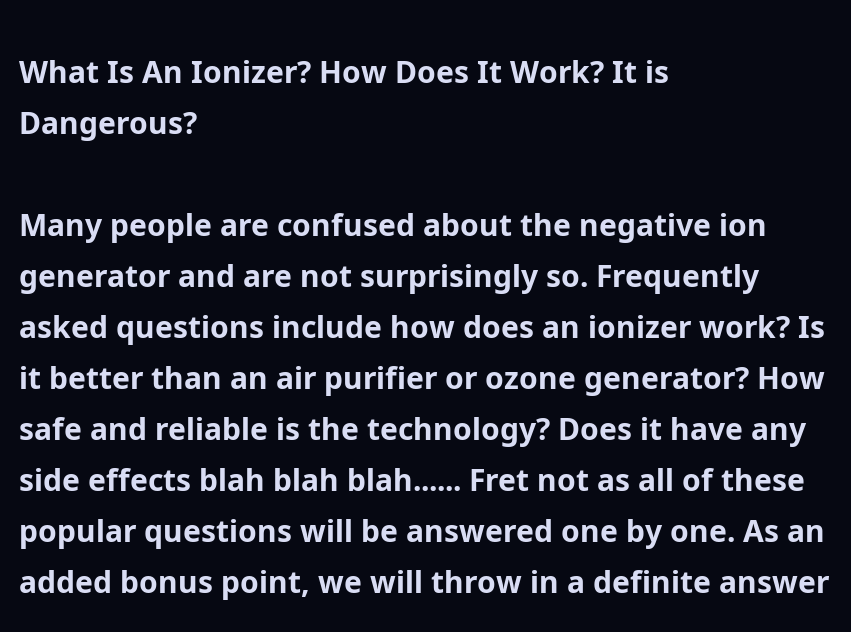What Is An Ionizer? How Does It Work? It is Dangerous?

Many people are confused about the negative ion generator and are not surprisingly so. Frequently asked questions include how does an ionizer work? Is it better than an air purifier or ozone generator? How safe and reliable is the technology? Does it have any side effects blah blah blah...... Fret not as all of these popular questions will be answered one by one. As an added bonus point, we will throw in a definite answer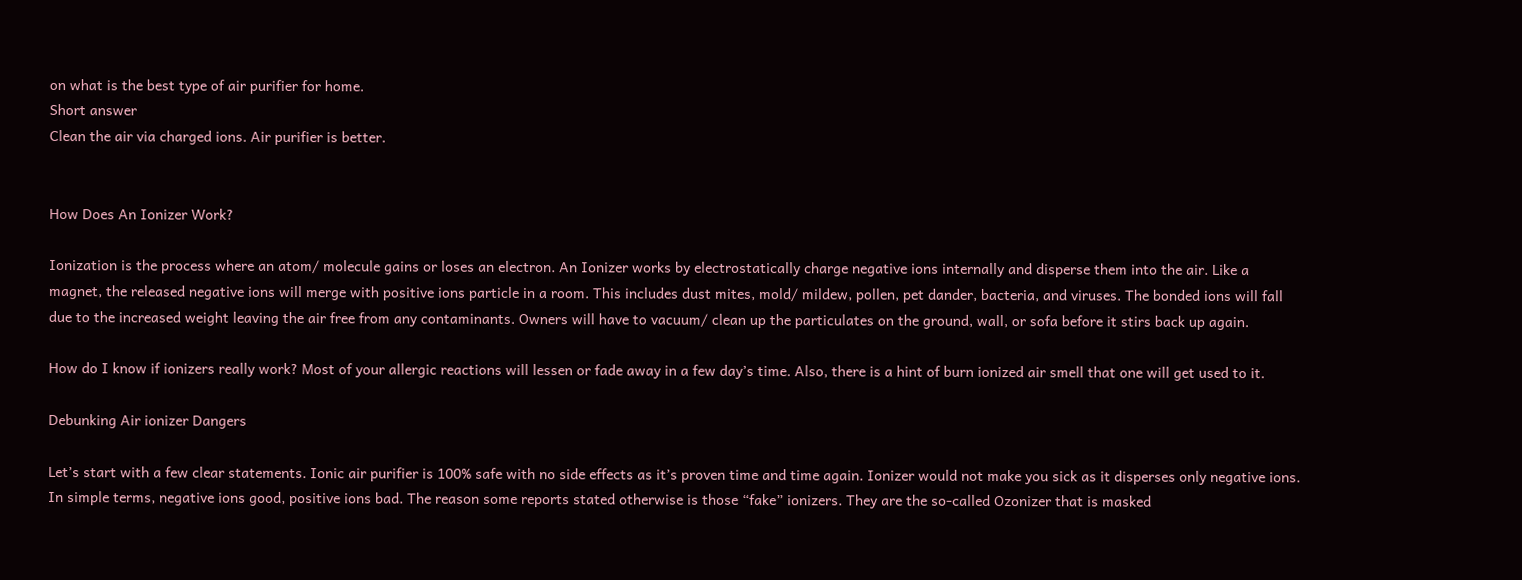on what is the best type of air purifier for home.
Short answer
Clean the air via charged ions. Air purifier is better.


How Does An Ionizer Work?

Ionization is the process where an atom/ molecule gains or loses an electron. An Ionizer works by electrostatically charge negative ions internally and disperse them into the air. Like a magnet, the released negative ions will merge with positive ions particle in a room. This includes dust mites, mold/ mildew, pollen, pet dander, bacteria, and viruses. The bonded ions will fall due to the increased weight leaving the air free from any contaminants. Owners will have to vacuum/ clean up the particulates on the ground, wall, or sofa before it stirs back up again.

How do I know if ionizers really work? Most of your allergic reactions will lessen or fade away in a few day’s time. Also, there is a hint of burn ionized air smell that one will get used to it.

Debunking Air ionizer Dangers

Let’s start with a few clear statements. Ionic air purifier is 100% safe with no side effects as it’s proven time and time again. Ionizer would not make you sick as it disperses only negative ions. In simple terms, negative ions good, positive ions bad. The reason some reports stated otherwise is those “fake” ionizers. They are the so-called Ozonizer that is masked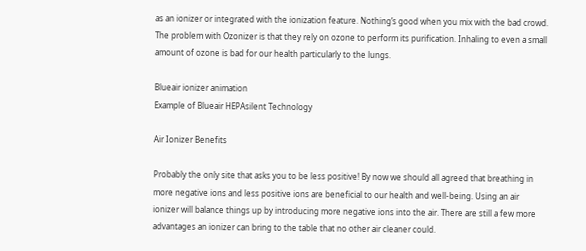as an ionizer or integrated with the ionization feature. Nothing’s good when you mix with the bad crowd. The problem with Ozonizer is that they rely on ozone to perform its purification. Inhaling to even a small amount of ozone is bad for our health particularly to the lungs.

Blueair ionizer animation
Example of Blueair HEPAsilent Technology

Air Ionizer Benefits

Probably the only site that asks you to be less positive! By now we should all agreed that breathing in more negative ions and less positive ions are beneficial to our health and well-being. Using an air ionizer will balance things up by introducing more negative ions into the air. There are still a few more advantages an ionizer can bring to the table that no other air cleaner could.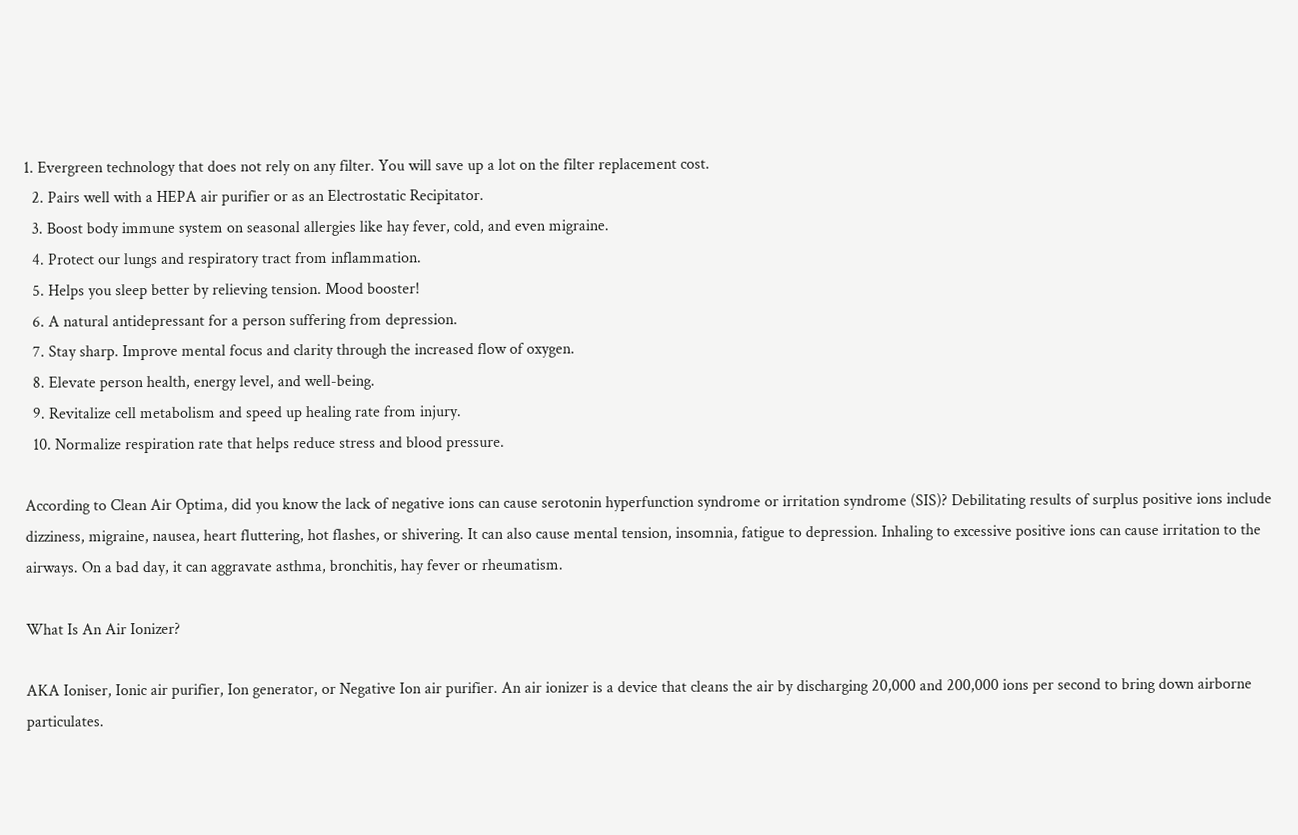1. Evergreen technology that does not rely on any filter. You will save up a lot on the filter replacement cost.
  2. Pairs well with a HEPA air purifier or as an Electrostatic Recipitator.
  3. Boost body immune system on seasonal allergies like hay fever, cold, and even migraine.
  4. Protect our lungs and respiratory tract from inflammation.
  5. Helps you sleep better by relieving tension. Mood booster!
  6. A natural antidepressant for a person suffering from depression.
  7. Stay sharp. Improve mental focus and clarity through the increased flow of oxygen.
  8. Elevate person health, energy level, and well-being.
  9. Revitalize cell metabolism and speed up healing rate from injury.
  10. Normalize respiration rate that helps reduce stress and blood pressure.

According to Clean Air Optima, did you know the lack of negative ions can cause serotonin hyperfunction syndrome or irritation syndrome (SIS)? Debilitating results of surplus positive ions include dizziness, migraine, nausea, heart fluttering, hot flashes, or shivering. It can also cause mental tension, insomnia, fatigue to depression. Inhaling to excessive positive ions can cause irritation to the airways. On a bad day, it can aggravate asthma, bronchitis, hay fever or rheumatism.

What Is An Air Ionizer?

AKA Ioniser, Ionic air purifier, Ion generator, or Negative Ion air purifier. An air ionizer is a device that cleans the air by discharging 20,000 and 200,000 ions per second to bring down airborne particulates.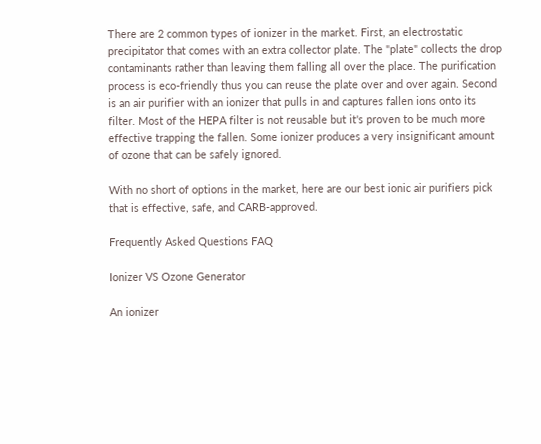There are 2 common types of ionizer in the market. First, an electrostatic precipitator that comes with an extra collector plate. The "plate" collects the drop contaminants rather than leaving them falling all over the place. The purification process is eco-friendly thus you can reuse the plate over and over again. Second is an air purifier with an ionizer that pulls in and captures fallen ions onto its filter. Most of the HEPA filter is not reusable but it's proven to be much more effective trapping the fallen. Some ionizer produces a very insignificant amount of ozone that can be safely ignored.

With no short of options in the market, here are our best ionic air purifiers pick that is effective, safe, and CARB-approved.

Frequently Asked Questions FAQ

Ionizer VS Ozone Generator

An ionizer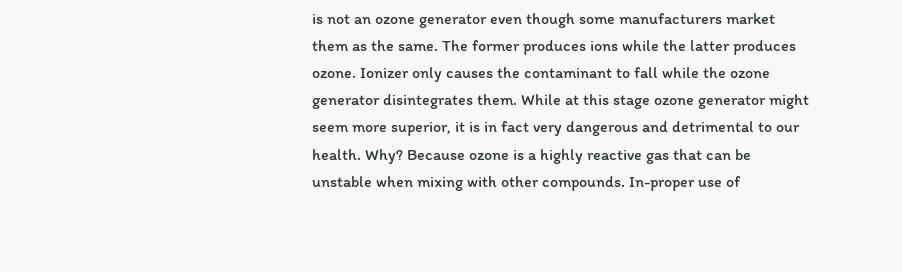is not an ozone generator even though some manufacturers market them as the same. The former produces ions while the latter produces ozone. Ionizer only causes the contaminant to fall while the ozone generator disintegrates them. While at this stage ozone generator might seem more superior, it is in fact very dangerous and detrimental to our health. Why? Because ozone is a highly reactive gas that can be unstable when mixing with other compounds. In-proper use of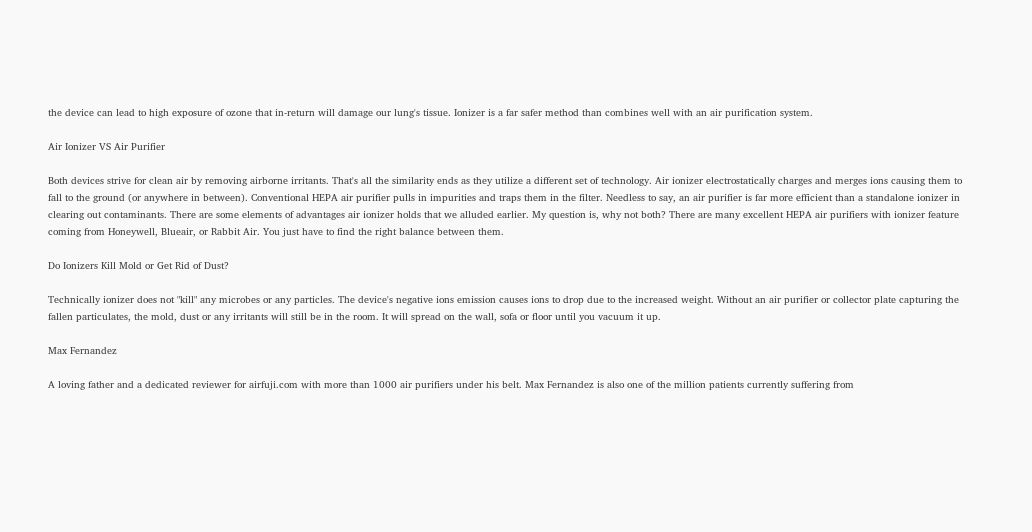the device can lead to high exposure of ozone that in-return will damage our lung's tissue. Ionizer is a far safer method than combines well with an air purification system.

Air Ionizer VS Air Purifier

Both devices strive for clean air by removing airborne irritants. That's all the similarity ends as they utilize a different set of technology. Air ionizer electrostatically charges and merges ions causing them to fall to the ground (or anywhere in between). Conventional HEPA air purifier pulls in impurities and traps them in the filter. Needless to say, an air purifier is far more efficient than a standalone ionizer in clearing out contaminants. There are some elements of advantages air ionizer holds that we alluded earlier. My question is, why not both? There are many excellent HEPA air purifiers with ionizer feature coming from Honeywell, Blueair, or Rabbit Air. You just have to find the right balance between them.

Do Ionizers Kill Mold or Get Rid of Dust?

Technically ionizer does not "kill" any microbes or any particles. The device's negative ions emission causes ions to drop due to the increased weight. Without an air purifier or collector plate capturing the fallen particulates, the mold, dust or any irritants will still be in the room. It will spread on the wall, sofa or floor until you vacuum it up.

Max Fernandez

A loving father and a dedicated reviewer for airfuji.com with more than 1000 air purifiers under his belt. Max Fernandez is also one of the million patients currently suffering from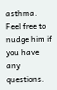asthma. Feel free to nudge him if you have any questions.